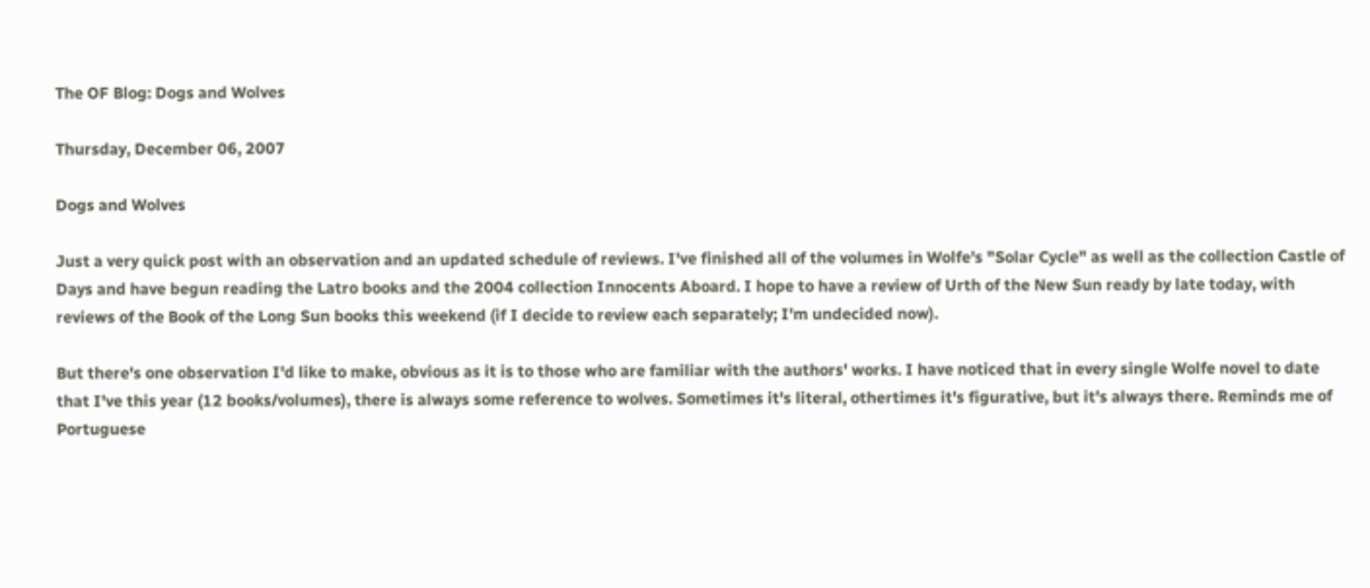The OF Blog: Dogs and Wolves

Thursday, December 06, 2007

Dogs and Wolves

Just a very quick post with an observation and an updated schedule of reviews. I've finished all of the volumes in Wolfe's "Solar Cycle" as well as the collection Castle of Days and have begun reading the Latro books and the 2004 collection Innocents Aboard. I hope to have a review of Urth of the New Sun ready by late today, with reviews of the Book of the Long Sun books this weekend (if I decide to review each separately; I'm undecided now).

But there's one observation I'd like to make, obvious as it is to those who are familiar with the authors' works. I have noticed that in every single Wolfe novel to date that I've this year (12 books/volumes), there is always some reference to wolves. Sometimes it's literal, othertimes it's figurative, but it's always there. Reminds me of Portuguese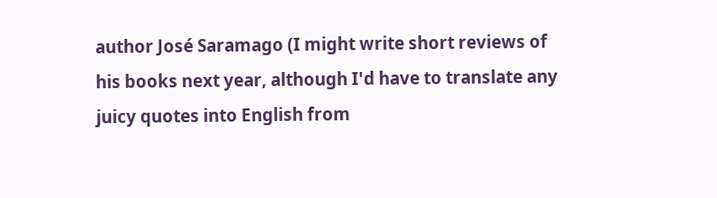author José Saramago (I might write short reviews of his books next year, although I'd have to translate any juicy quotes into English from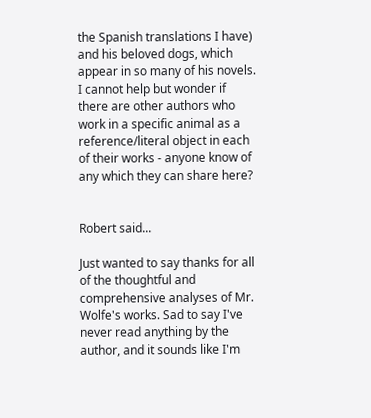the Spanish translations I have) and his beloved dogs, which appear in so many of his novels. I cannot help but wonder if there are other authors who work in a specific animal as a reference/literal object in each of their works - anyone know of any which they can share here?


Robert said...

Just wanted to say thanks for all of the thoughtful and comprehensive analyses of Mr. Wolfe's works. Sad to say I've never read anything by the author, and it sounds like I'm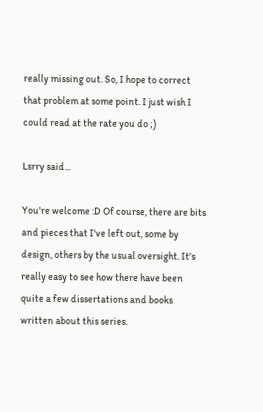really missing out. So, I hope to correct that problem at some point. I just wish I could read at the rate you do ;)

Lsrry said...

You're welcome :D Of course, there are bits and pieces that I've left out, some by design, others by the usual oversight. It's really easy to see how there have been quite a few dissertations and books written about this series.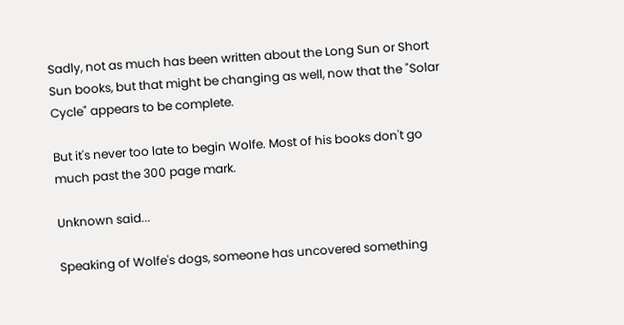Sadly, not as much has been written about the Long Sun or Short Sun books, but that might be changing as well, now that the "Solar Cycle" appears to be complete.

But it's never too late to begin Wolfe. Most of his books don't go much past the 300 page mark.

Unknown said...

Speaking of Wolfe's dogs, someone has uncovered something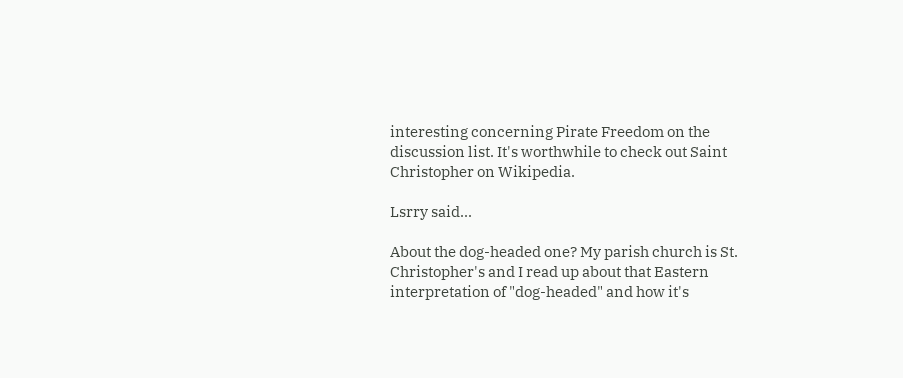interesting concerning Pirate Freedom on the discussion list. It's worthwhile to check out Saint Christopher on Wikipedia.

Lsrry said...

About the dog-headed one? My parish church is St. Christopher's and I read up about that Eastern interpretation of "dog-headed" and how it's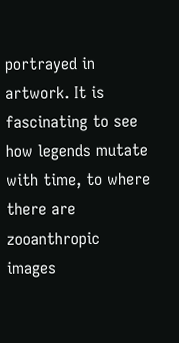portrayed in artwork. It is fascinating to see how legends mutate with time, to where there are zooanthropic images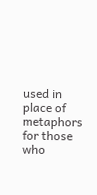used in place of metaphors for those who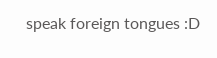speak foreign tongues :D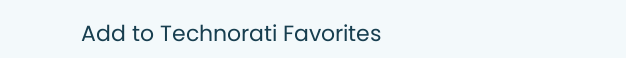Add to Technorati Favorites